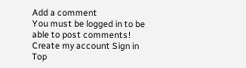Add a comment
You must be logged in to be able to post comments!
Create my account Sign in
Top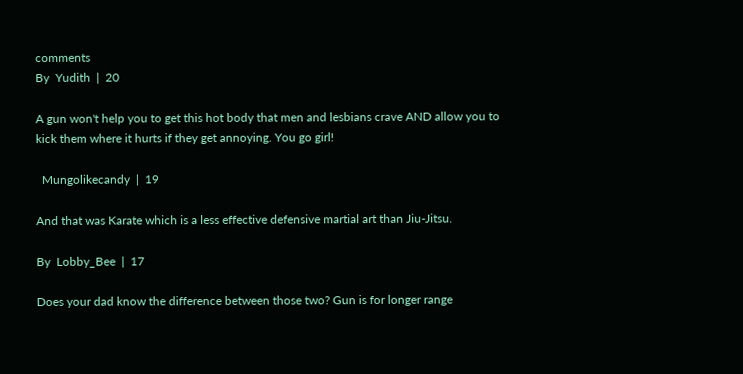comments
By  Yudith  |  20

A gun won't help you to get this hot body that men and lesbians crave AND allow you to kick them where it hurts if they get annoying. You go girl!

  Mungolikecandy  |  19

And that was Karate which is a less effective defensive martial art than Jiu-Jitsu.

By  Lobby_Bee  |  17

Does your dad know the difference between those two? Gun is for longer range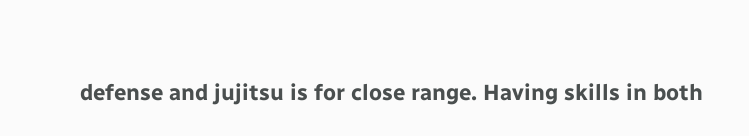defense and jujitsu is for close range. Having skills in both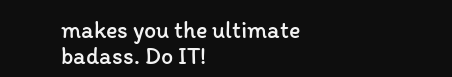makes you the ultimate badass. Do IT!